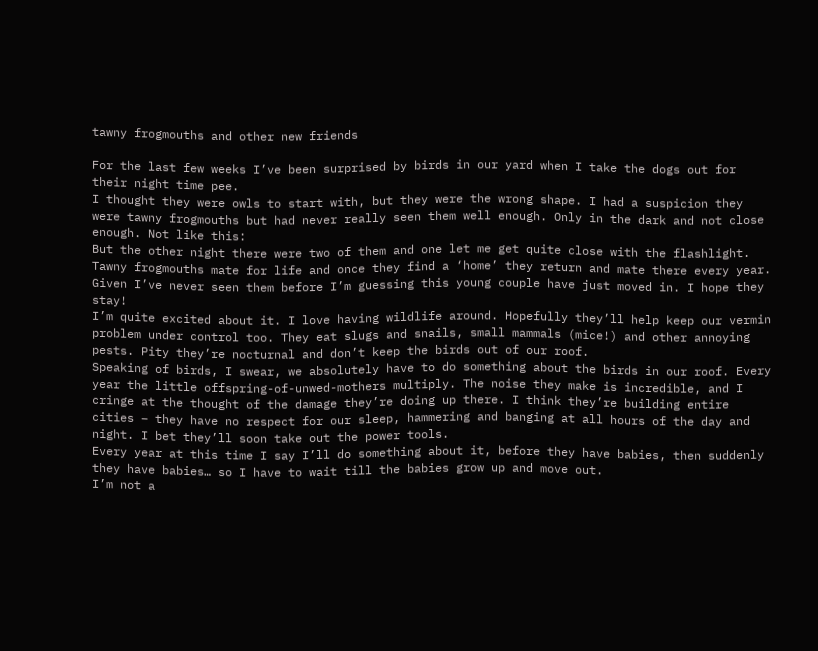tawny frogmouths and other new friends

For the last few weeks I’ve been surprised by birds in our yard when I take the dogs out for their night time pee.
I thought they were owls to start with, but they were the wrong shape. I had a suspicion they were tawny frogmouths but had never really seen them well enough. Only in the dark and not close enough. Not like this:
But the other night there were two of them and one let me get quite close with the flashlight.
Tawny frogmouths mate for life and once they find a ‘home’ they return and mate there every year. Given I’ve never seen them before I’m guessing this young couple have just moved in. I hope they stay!
I’m quite excited about it. I love having wildlife around. Hopefully they’ll help keep our vermin problem under control too. They eat slugs and snails, small mammals (mice!) and other annoying pests. Pity they’re nocturnal and don’t keep the birds out of our roof.
Speaking of birds, I swear, we absolutely have to do something about the birds in our roof. Every year the little offspring-of-unwed-mothers multiply. The noise they make is incredible, and I cringe at the thought of the damage they’re doing up there. I think they’re building entire cities – they have no respect for our sleep, hammering and banging at all hours of the day and night. I bet they’ll soon take out the power tools.
Every year at this time I say I’ll do something about it, before they have babies, then suddenly they have babies… so I have to wait till the babies grow up and move out.
I’m not a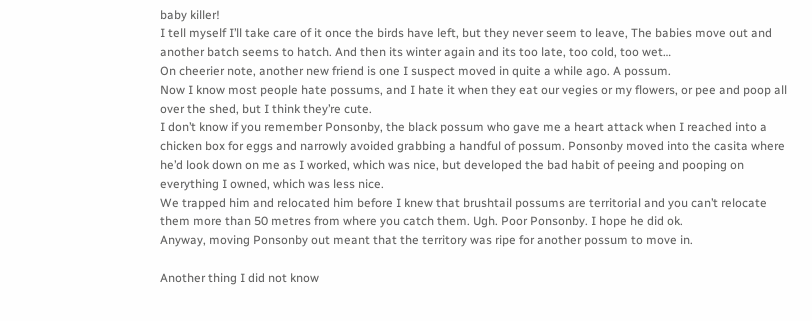baby killer!
I tell myself I’ll take care of it once the birds have left, but they never seem to leave, The babies move out and another batch seems to hatch. And then its winter again and its too late, too cold, too wet…
On cheerier note, another new friend is one I suspect moved in quite a while ago. A possum.
Now I know most people hate possums, and I hate it when they eat our vegies or my flowers, or pee and poop all over the shed, but I think they’re cute.
I don’t know if you remember Ponsonby, the black possum who gave me a heart attack when I reached into a chicken box for eggs and narrowly avoided grabbing a handful of possum. Ponsonby moved into the casita where he’d look down on me as I worked, which was nice, but developed the bad habit of peeing and pooping on everything I owned, which was less nice.
We trapped him and relocated him before I knew that brushtail possums are territorial and you can’t relocate them more than 50 metres from where you catch them. Ugh. Poor Ponsonby. I hope he did ok.
Anyway, moving Ponsonby out meant that the territory was ripe for another possum to move in.

Another thing I did not know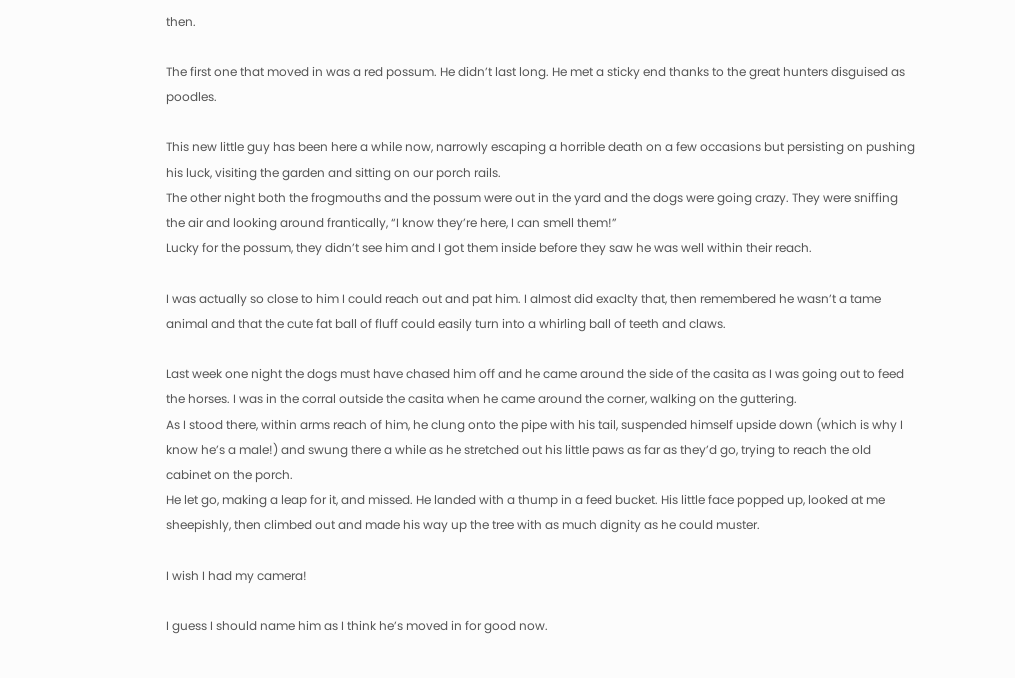then.

The first one that moved in was a red possum. He didn’t last long. He met a sticky end thanks to the great hunters disguised as poodles.

This new little guy has been here a while now, narrowly escaping a horrible death on a few occasions but persisting on pushing his luck, visiting the garden and sitting on our porch rails.
The other night both the frogmouths and the possum were out in the yard and the dogs were going crazy. They were sniffing the air and looking around frantically, “I know they’re here, I can smell them!”
Lucky for the possum, they didn’t see him and I got them inside before they saw he was well within their reach.

I was actually so close to him I could reach out and pat him. I almost did exaclty that, then remembered he wasn’t a tame animal and that the cute fat ball of fluff could easily turn into a whirling ball of teeth and claws.

Last week one night the dogs must have chased him off and he came around the side of the casita as I was going out to feed the horses. I was in the corral outside the casita when he came around the corner, walking on the guttering.
As I stood there, within arms reach of him, he clung onto the pipe with his tail, suspended himself upside down (which is why I know he’s a male!) and swung there a while as he stretched out his little paws as far as they’d go, trying to reach the old cabinet on the porch.
He let go, making a leap for it, and missed. He landed with a thump in a feed bucket. His little face popped up, looked at me sheepishly, then climbed out and made his way up the tree with as much dignity as he could muster.

I wish I had my camera!

I guess I should name him as I think he’s moved in for good now.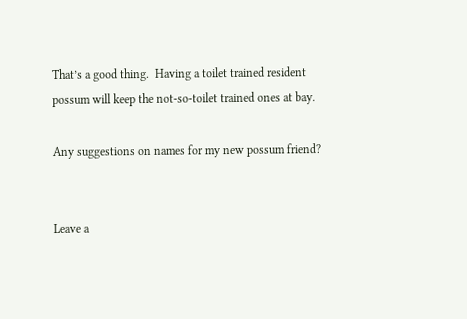That’s a good thing.  Having a toilet trained resident possum will keep the not-so-toilet trained ones at bay.

Any suggestions on names for my new possum friend?


Leave a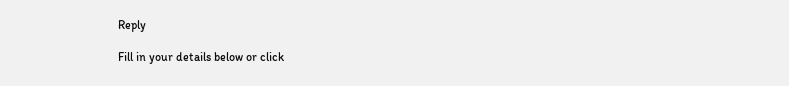Reply

Fill in your details below or click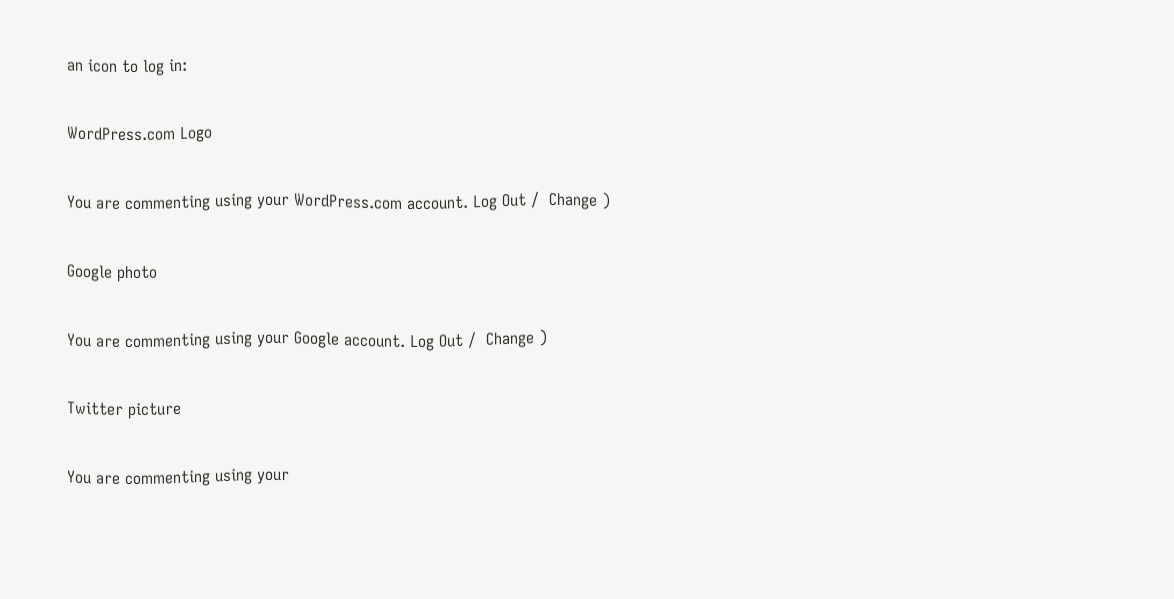an icon to log in:

WordPress.com Logo

You are commenting using your WordPress.com account. Log Out /  Change )

Google photo

You are commenting using your Google account. Log Out /  Change )

Twitter picture

You are commenting using your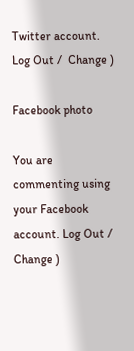Twitter account. Log Out /  Change )

Facebook photo

You are commenting using your Facebook account. Log Out /  Change )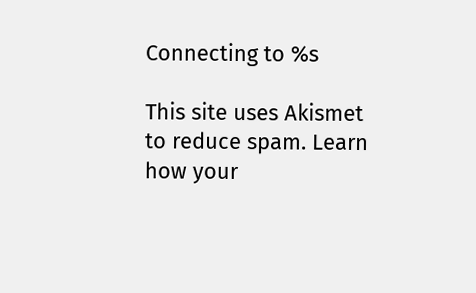Connecting to %s

This site uses Akismet to reduce spam. Learn how your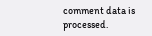comment data is processed.